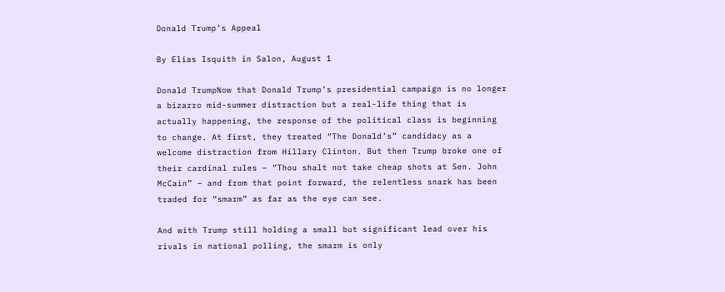Donald Trump’s Appeal

By Elias Isquith in Salon, August 1

Donald TrumpNow that Donald Trump’s presidential campaign is no longer a bizarro mid-summer distraction but a real-life thing that is actually happening, the response of the political class is beginning to change. At first, they treated “The Donald’s” candidacy as a welcome distraction from Hillary Clinton. But then Trump broke one of their cardinal rules – “Thou shalt not take cheap shots at Sen. John McCain” – and from that point forward, the relentless snark has been traded for “smarm” as far as the eye can see.

And with Trump still holding a small but significant lead over his rivals in national polling, the smarm is only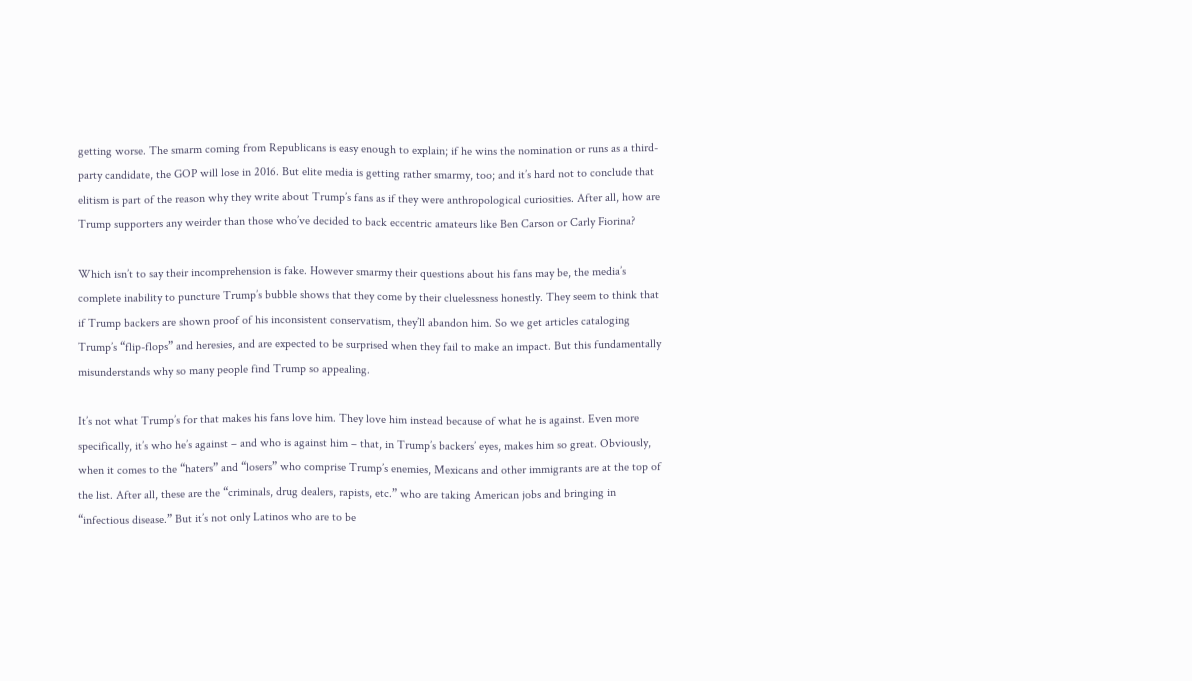getting worse. The smarm coming from Republicans is easy enough to explain; if he wins the nomination or runs as a third-party candidate, the GOP will lose in 2016. But elite media is getting rather smarmy, too; and it’s hard not to conclude that elitism is part of the reason why they write about Trump’s fans as if they were anthropological curiosities. After all, how are Trump supporters any weirder than those who’ve decided to back eccentric amateurs like Ben Carson or Carly Fiorina?

Which isn’t to say their incomprehension is fake. However smarmy their questions about his fans may be, the media’s complete inability to puncture Trump’s bubble shows that they come by their cluelessness honestly. They seem to think that if Trump backers are shown proof of his inconsistent conservatism, they’ll abandon him. So we get articles cataloging Trump’s “flip-flops” and heresies, and are expected to be surprised when they fail to make an impact. But this fundamentally misunderstands why so many people find Trump so appealing.

It’s not what Trump’s for that makes his fans love him. They love him instead because of what he is against. Even more specifically, it’s who he’s against – and who is against him – that, in Trump’s backers’ eyes, makes him so great. Obviously, when it comes to the “haters” and “losers” who comprise Trump’s enemies, Mexicans and other immigrants are at the top of the list. After all, these are the “criminals, drug dealers, rapists, etc.” who are taking American jobs and bringing in “infectious disease.” But it’s not only Latinos who are to be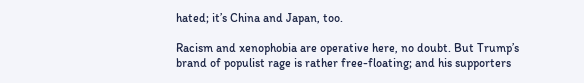hated; it’s China and Japan, too.

Racism and xenophobia are operative here, no doubt. But Trump’s brand of populist rage is rather free-floating; and his supporters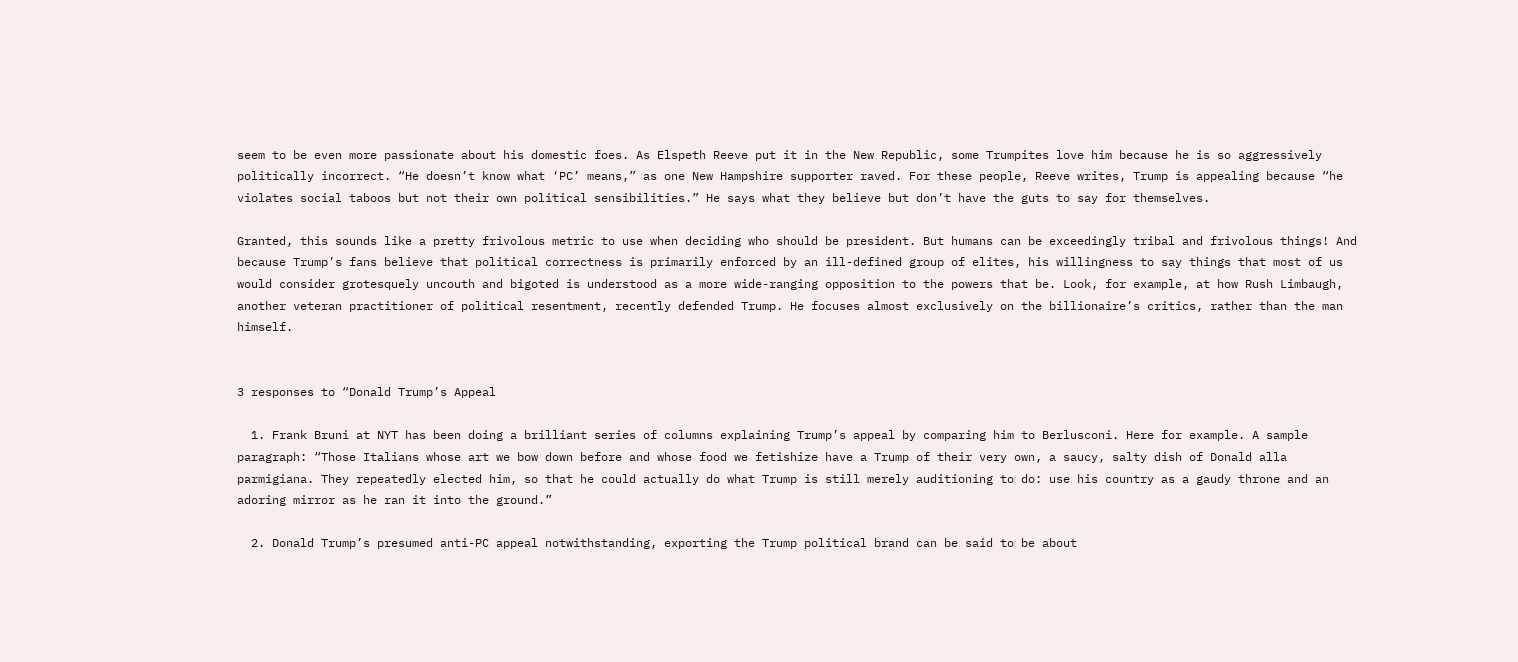seem to be even more passionate about his domestic foes. As Elspeth Reeve put it in the New Republic, some Trumpites love him because he is so aggressively politically incorrect. “He doesn’t know what ‘PC’ means,” as one New Hampshire supporter raved. For these people, Reeve writes, Trump is appealing because “he violates social taboos but not their own political sensibilities.” He says what they believe but don’t have the guts to say for themselves.

Granted, this sounds like a pretty frivolous metric to use when deciding who should be president. But humans can be exceedingly tribal and frivolous things! And because Trump’s fans believe that political correctness is primarily enforced by an ill-defined group of elites, his willingness to say things that most of us would consider grotesquely uncouth and bigoted is understood as a more wide-ranging opposition to the powers that be. Look, for example, at how Rush Limbaugh, another veteran practitioner of political resentment, recently defended Trump. He focuses almost exclusively on the billionaire’s critics, rather than the man himself.


3 responses to “Donald Trump’s Appeal

  1. Frank Bruni at NYT has been doing a brilliant series of columns explaining Trump’s appeal by comparing him to Berlusconi. Here for example. A sample paragraph: “Those Italians whose art we bow down before and whose food we fetishize have a Trump of their very own, a saucy, salty dish of Donald alla parmigiana. They repeatedly elected him, so that he could actually do what Trump is still merely auditioning to do: use his country as a gaudy throne and an adoring mirror as he ran it into the ground.”

  2. Donald Trump’s presumed anti-PC appeal notwithstanding, exporting the Trump political brand can be said to be about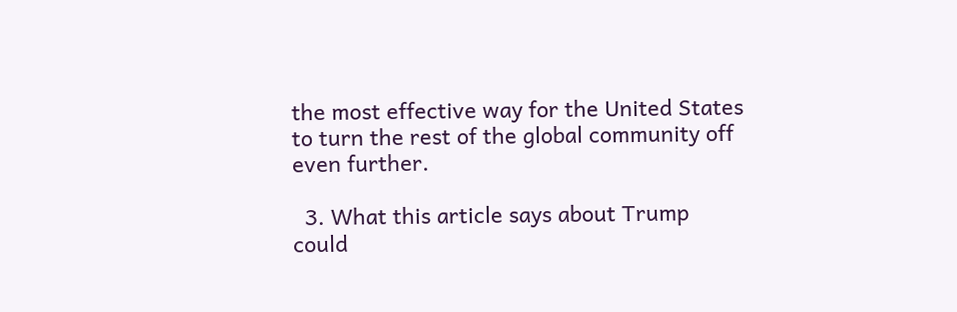the most effective way for the United States to turn the rest of the global community off even further.

  3. What this article says about Trump could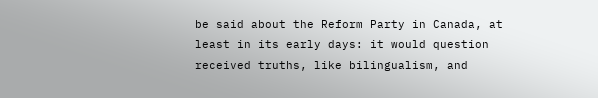be said about the Reform Party in Canada, at least in its early days: it would question received truths, like bilingualism, and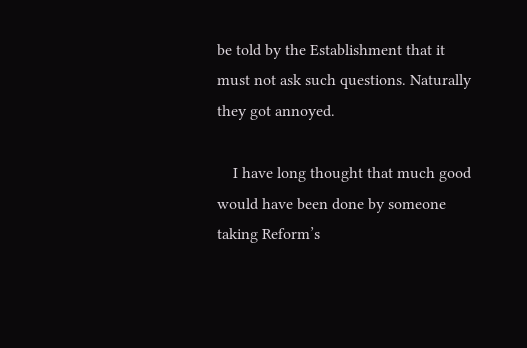be told by the Establishment that it must not ask such questions. Naturally they got annoyed.

    I have long thought that much good would have been done by someone taking Reform’s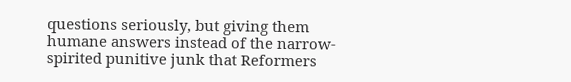questions seriously, but giving them humane answers instead of the narrow-spirited punitive junk that Reformers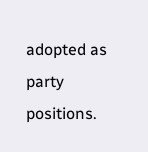adopted as party positions.